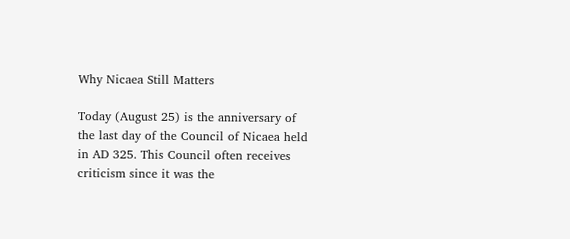Why Nicaea Still Matters

Today (August 25) is the anniversary of the last day of the Council of Nicaea held in AD 325. This Council often receives criticism since it was the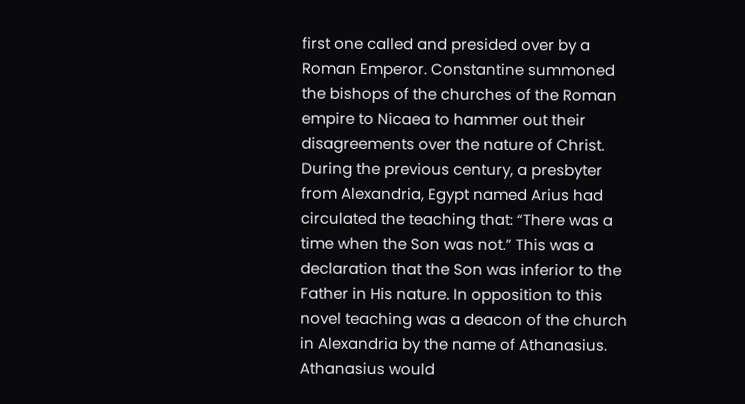first one called and presided over by a Roman Emperor. Constantine summoned the bishops of the churches of the Roman empire to Nicaea to hammer out their disagreements over the nature of Christ. During the previous century, a presbyter from Alexandria, Egypt named Arius had circulated the teaching that: “There was a time when the Son was not.” This was a declaration that the Son was inferior to the Father in His nature. In opposition to this novel teaching was a deacon of the church in Alexandria by the name of Athanasius. Athanasius would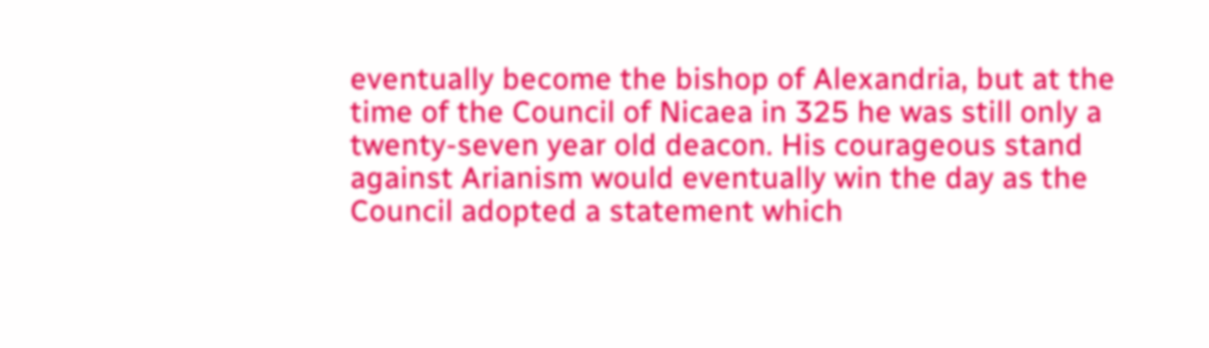eventually become the bishop of Alexandria, but at the time of the Council of Nicaea in 325 he was still only a twenty-seven year old deacon. His courageous stand against Arianism would eventually win the day as the Council adopted a statement which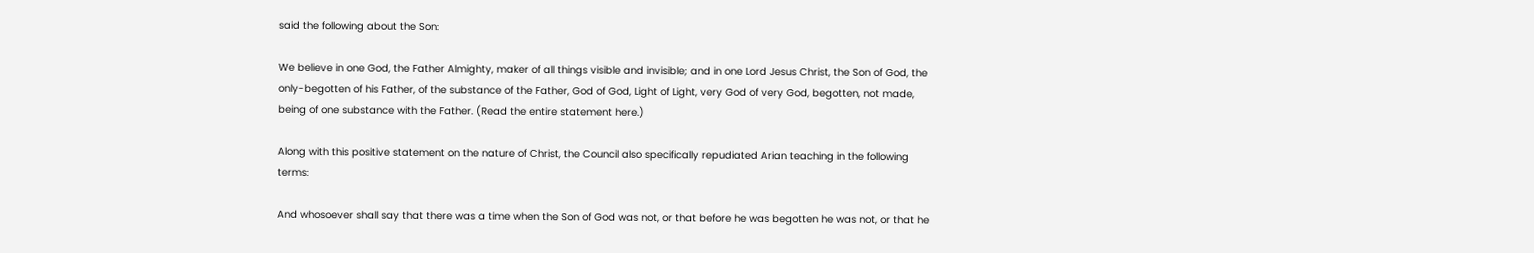said the following about the Son:

We believe in one God, the Father Almighty, maker of all things visible and invisible; and in one Lord Jesus Christ, the Son of God, the only-begotten of his Father, of the substance of the Father, God of God, Light of Light, very God of very God, begotten, not made, being of one substance with the Father. (Read the entire statement here.)

Along with this positive statement on the nature of Christ, the Council also specifically repudiated Arian teaching in the following terms:

And whosoever shall say that there was a time when the Son of God was not, or that before he was begotten he was not, or that he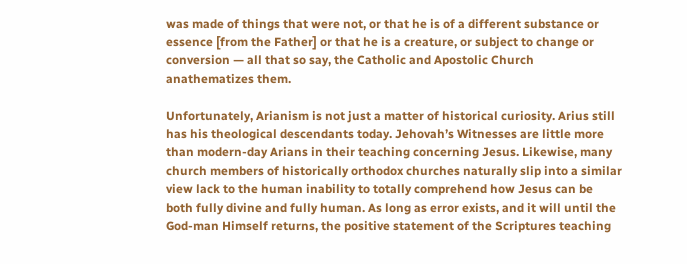was made of things that were not, or that he is of a different substance or essence [from the Father] or that he is a creature, or subject to change or conversion — all that so say, the Catholic and Apostolic Church anathematizes them.

Unfortunately, Arianism is not just a matter of historical curiosity. Arius still has his theological descendants today. Jehovah’s Witnesses are little more than modern-day Arians in their teaching concerning Jesus. Likewise, many church members of historically orthodox churches naturally slip into a similar view lack to the human inability to totally comprehend how Jesus can be both fully divine and fully human. As long as error exists, and it will until the God-man Himself returns, the positive statement of the Scriptures teaching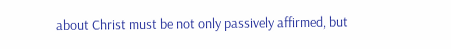about Christ must be not only passively affirmed, but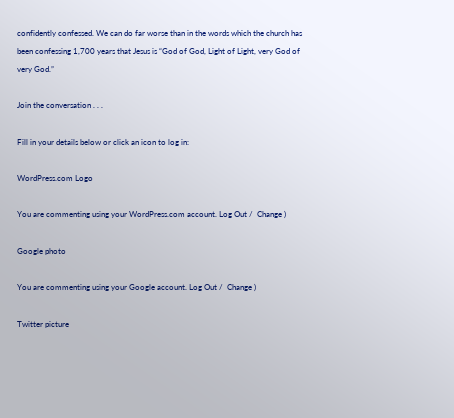confidently confessed. We can do far worse than in the words which the church has been confessing 1,700 years that Jesus is “God of God, Light of Light, very God of very God.”

Join the conversation . . .

Fill in your details below or click an icon to log in:

WordPress.com Logo

You are commenting using your WordPress.com account. Log Out /  Change )

Google photo

You are commenting using your Google account. Log Out /  Change )

Twitter picture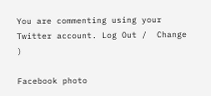You are commenting using your Twitter account. Log Out /  Change )

Facebook photo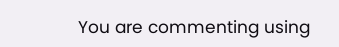You are commenting using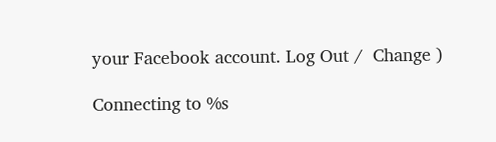your Facebook account. Log Out /  Change )

Connecting to %s